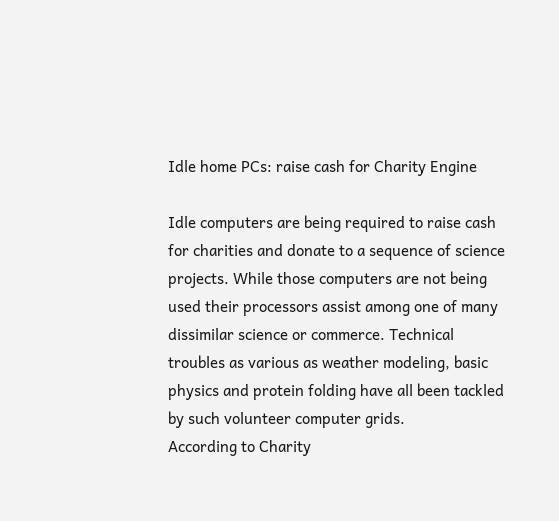Idle home PCs: raise cash for Charity Engine

Idle computers are being required to raise cash for charities and donate to a sequence of science projects. While those computers are not being used their processors assist among one of many dissimilar science or commerce. Technical troubles as various as weather modeling, basic physics and protein folding have all been tackled by such volunteer computer grids.
According to Charity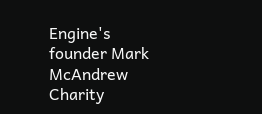Engine's founder Mark McAndrew Charity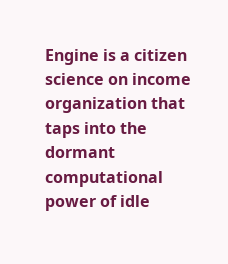Engine is a citizen science on income organization that taps into the dormant computational power of idle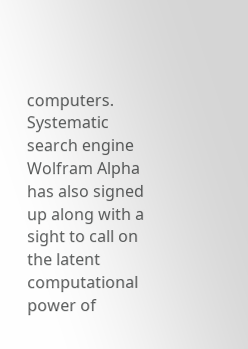computers. Systematic search engine Wolfram Alpha has also signed up along with a sight to call on the latent computational power of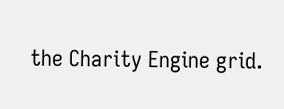the Charity Engine grid.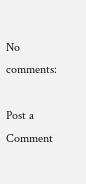No comments:

Post a Comment